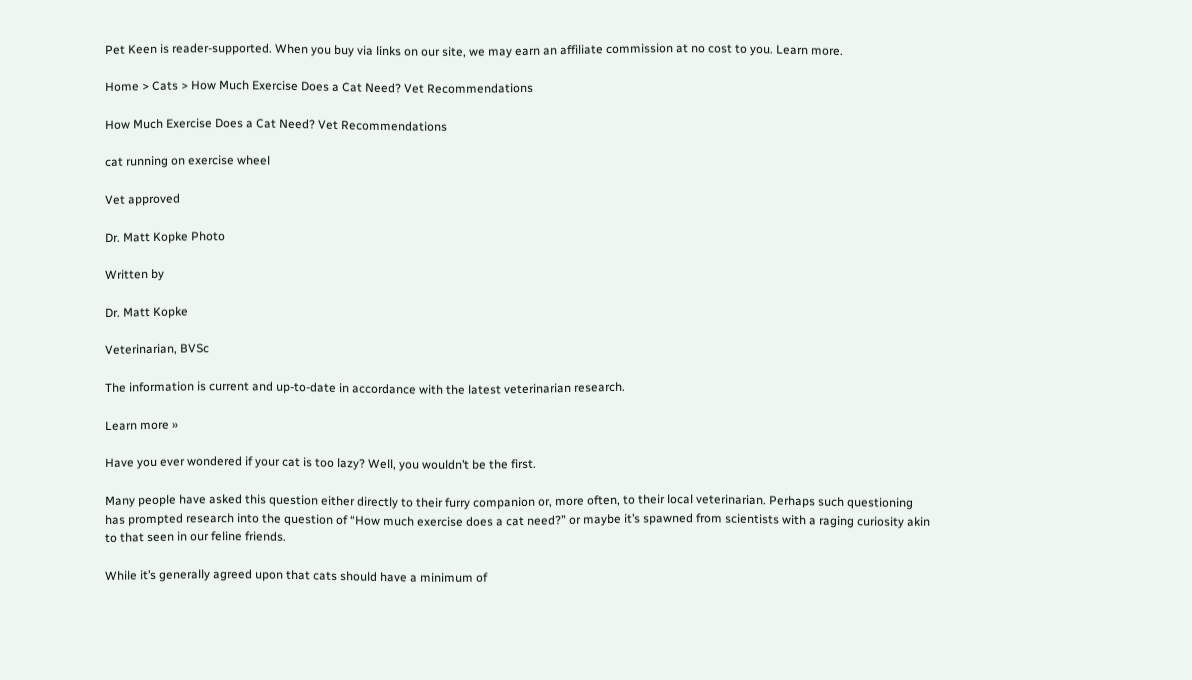Pet Keen is reader-supported. When you buy via links on our site, we may earn an affiliate commission at no cost to you. Learn more.

Home > Cats > How Much Exercise Does a Cat Need? Vet Recommendations

How Much Exercise Does a Cat Need? Vet Recommendations

cat running on exercise wheel

Vet approved

Dr. Matt Kopke Photo

Written by

Dr. Matt Kopke

Veterinarian, BVSc

The information is current and up-to-date in accordance with the latest veterinarian research.

Learn more »

Have you ever wondered if your cat is too lazy? Well, you wouldn’t be the first.

Many people have asked this question either directly to their furry companion or, more often, to their local veterinarian. Perhaps such questioning has prompted research into the question of “How much exercise does a cat need?” or maybe it’s spawned from scientists with a raging curiosity akin to that seen in our feline friends.

While it’s generally agreed upon that cats should have a minimum of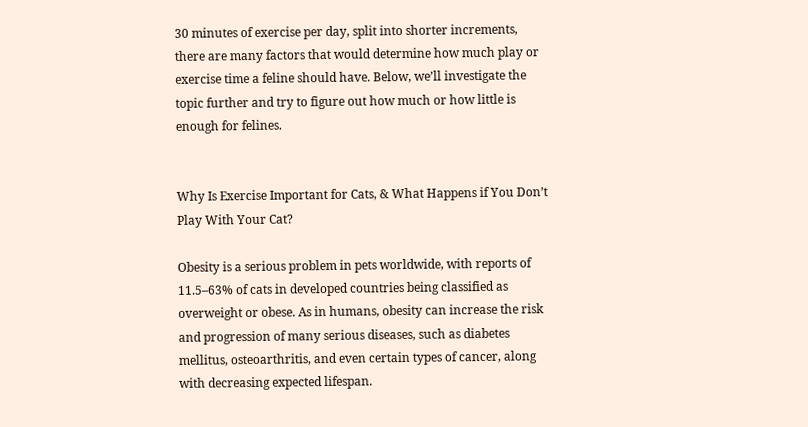30 minutes of exercise per day, split into shorter increments, there are many factors that would determine how much play or exercise time a feline should have. Below, we’ll investigate the topic further and try to figure out how much or how little is enough for felines.


Why Is Exercise Important for Cats, & What Happens if You Don’t Play With Your Cat?

Obesity is a serious problem in pets worldwide, with reports of 11.5–63% of cats in developed countries being classified as overweight or obese. As in humans, obesity can increase the risk and progression of many serious diseases, such as diabetes mellitus, osteoarthritis, and even certain types of cancer, along with decreasing expected lifespan.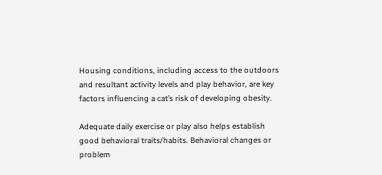Housing conditions, including access to the outdoors and resultant activity levels and play behavior, are key factors influencing a cat’s risk of developing obesity.

Adequate daily exercise or play also helps establish good behavioral traits/habits. Behavioral changes or problem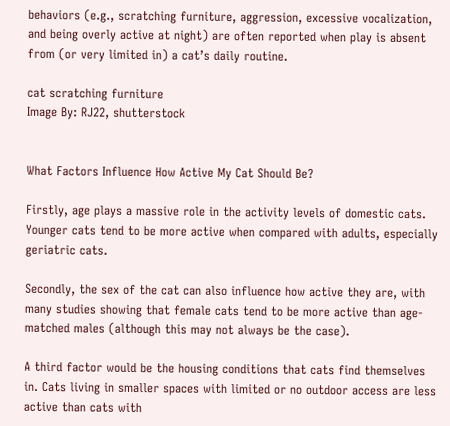behaviors (e.g., scratching furniture, aggression, excessive vocalization, and being overly active at night) are often reported when play is absent from (or very limited in) a cat’s daily routine.

cat scratching furniture
Image By: RJ22, shutterstock


What Factors Influence How Active My Cat Should Be?

Firstly, age plays a massive role in the activity levels of domestic cats. Younger cats tend to be more active when compared with adults, especially geriatric cats.

Secondly, the sex of the cat can also influence how active they are, with many studies showing that female cats tend to be more active than age-matched males (although this may not always be the case).

A third factor would be the housing conditions that cats find themselves in. Cats living in smaller spaces with limited or no outdoor access are less active than cats with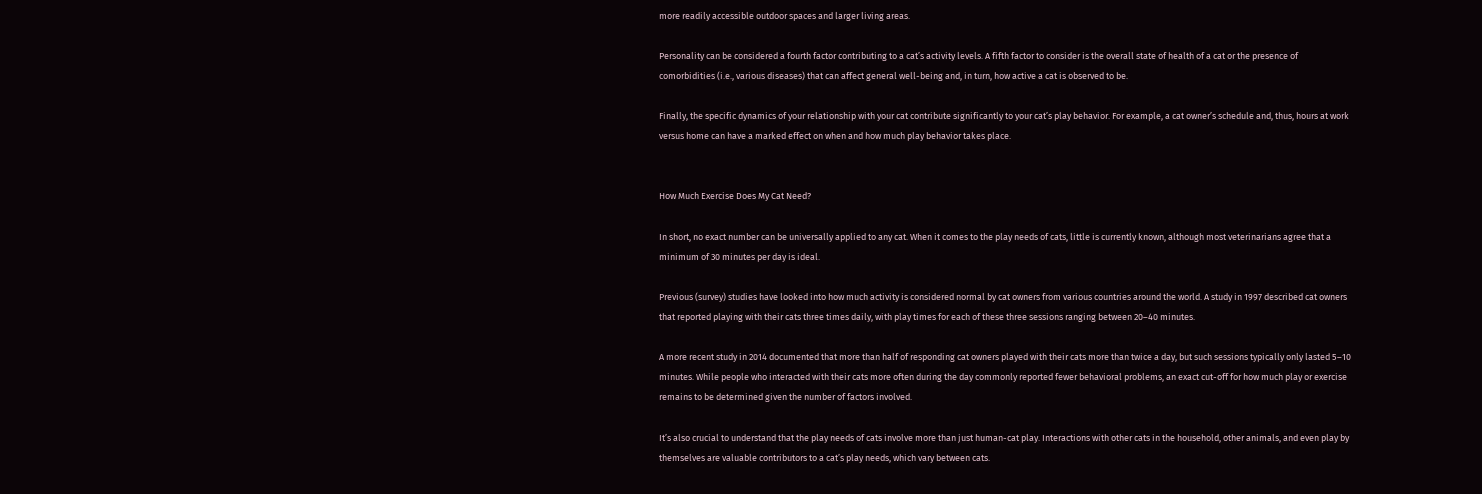more readily accessible outdoor spaces and larger living areas.

Personality can be considered a fourth factor contributing to a cat’s activity levels. A fifth factor to consider is the overall state of health of a cat or the presence of comorbidities (i.e., various diseases) that can affect general well-being and, in turn, how active a cat is observed to be.

Finally, the specific dynamics of your relationship with your cat contribute significantly to your cat’s play behavior. For example, a cat owner’s schedule and, thus, hours at work versus home can have a marked effect on when and how much play behavior takes place.


How Much Exercise Does My Cat Need?

In short, no exact number can be universally applied to any cat. When it comes to the play needs of cats, little is currently known, although most veterinarians agree that a minimum of 30 minutes per day is ideal.

Previous (survey) studies have looked into how much activity is considered normal by cat owners from various countries around the world. A study in 1997 described cat owners that reported playing with their cats three times daily, with play times for each of these three sessions ranging between 20–40 minutes.

A more recent study in 2014 documented that more than half of responding cat owners played with their cats more than twice a day, but such sessions typically only lasted 5–10 minutes. While people who interacted with their cats more often during the day commonly reported fewer behavioral problems, an exact cut-off for how much play or exercise remains to be determined given the number of factors involved.

It’s also crucial to understand that the play needs of cats involve more than just human-cat play. Interactions with other cats in the household, other animals, and even play by themselves are valuable contributors to a cat’s play needs, which vary between cats.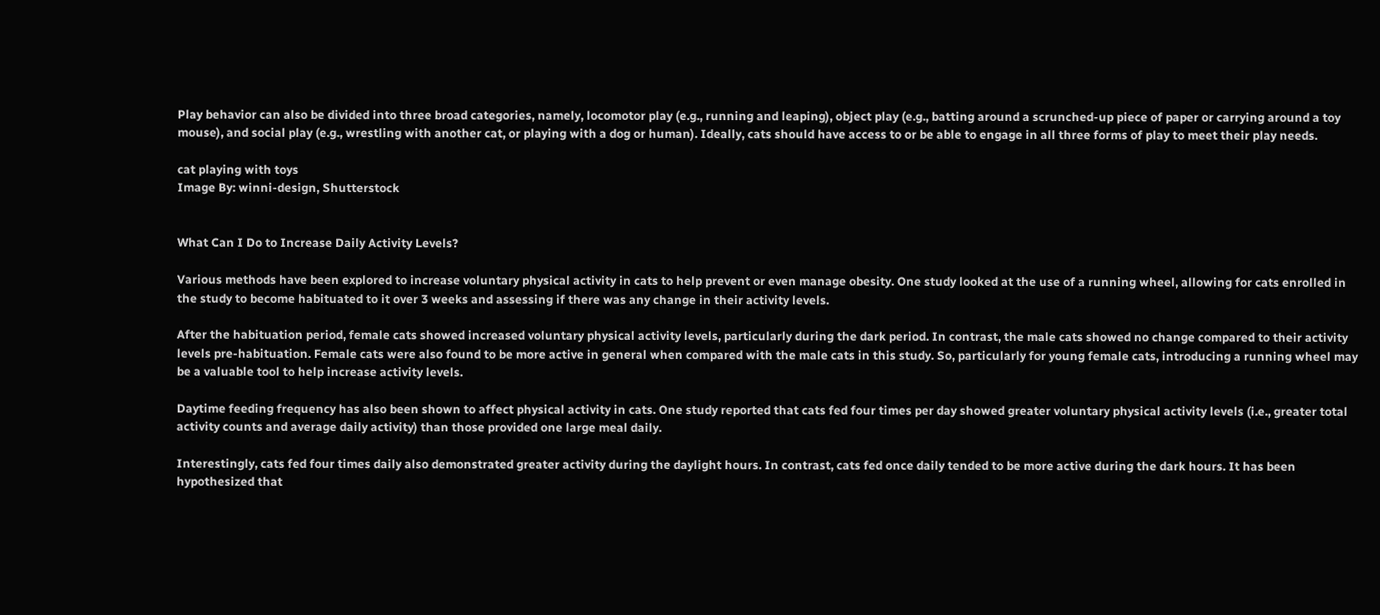Play behavior can also be divided into three broad categories, namely, locomotor play (e.g., running and leaping), object play (e.g., batting around a scrunched-up piece of paper or carrying around a toy mouse), and social play (e.g., wrestling with another cat, or playing with a dog or human). Ideally, cats should have access to or be able to engage in all three forms of play to meet their play needs.

cat playing with toys
Image By: winni-design, Shutterstock


What Can I Do to Increase Daily Activity Levels?

Various methods have been explored to increase voluntary physical activity in cats to help prevent or even manage obesity. One study looked at the use of a running wheel, allowing for cats enrolled in the study to become habituated to it over 3 weeks and assessing if there was any change in their activity levels.

After the habituation period, female cats showed increased voluntary physical activity levels, particularly during the dark period. In contrast, the male cats showed no change compared to their activity levels pre-habituation. Female cats were also found to be more active in general when compared with the male cats in this study. So, particularly for young female cats, introducing a running wheel may be a valuable tool to help increase activity levels.

Daytime feeding frequency has also been shown to affect physical activity in cats. One study reported that cats fed four times per day showed greater voluntary physical activity levels (i.e., greater total activity counts and average daily activity) than those provided one large meal daily.

Interestingly, cats fed four times daily also demonstrated greater activity during the daylight hours. In contrast, cats fed once daily tended to be more active during the dark hours. It has been hypothesized that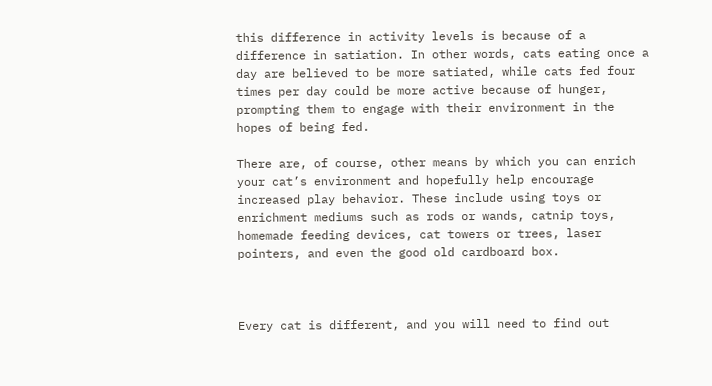this difference in activity levels is because of a difference in satiation. In other words, cats eating once a day are believed to be more satiated, while cats fed four times per day could be more active because of hunger, prompting them to engage with their environment in the hopes of being fed.

There are, of course, other means by which you can enrich your cat’s environment and hopefully help encourage increased play behavior. These include using toys or enrichment mediums such as rods or wands, catnip toys, homemade feeding devices, cat towers or trees, laser pointers, and even the good old cardboard box.



Every cat is different, and you will need to find out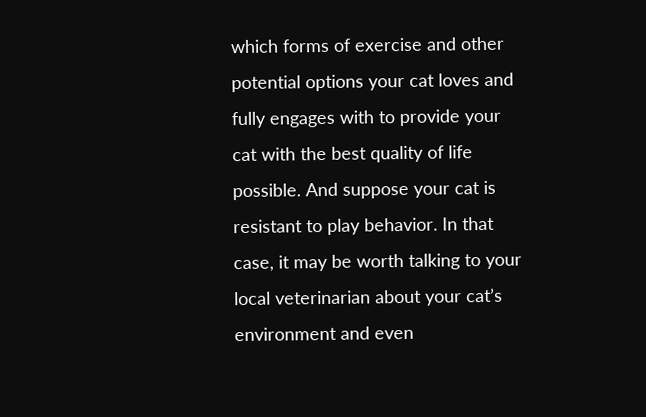which forms of exercise and other potential options your cat loves and fully engages with to provide your cat with the best quality of life possible. And suppose your cat is resistant to play behavior. In that case, it may be worth talking to your local veterinarian about your cat’s environment and even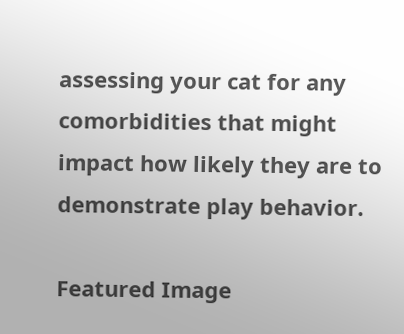assessing your cat for any comorbidities that might impact how likely they are to demonstrate play behavior.

Featured Image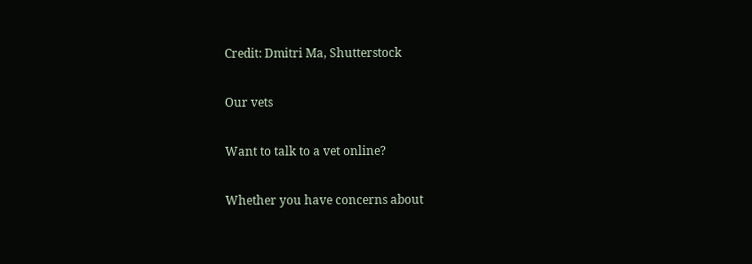Credit: Dmitri Ma, Shutterstock

Our vets

Want to talk to a vet online?

Whether you have concerns about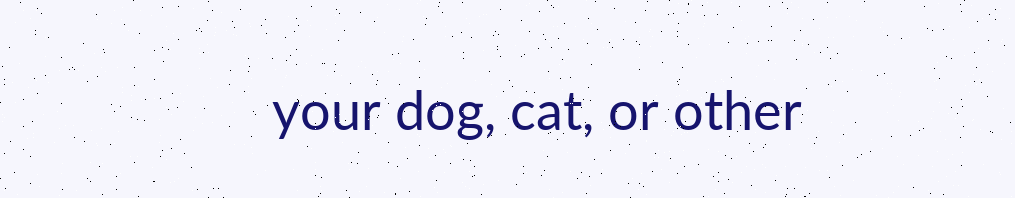your dog, cat, or other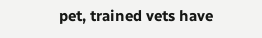pet, trained vets have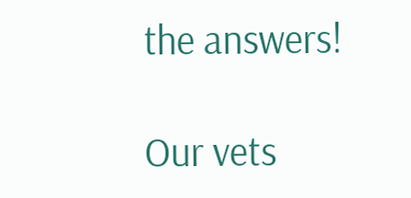the answers!

Our vets